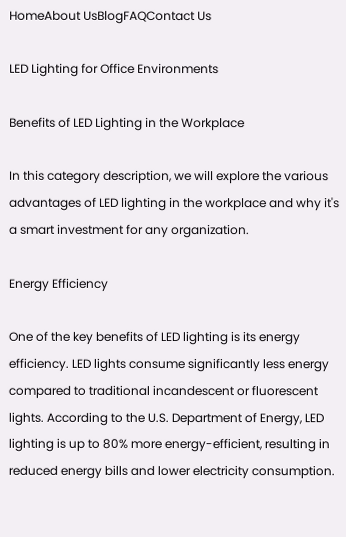HomeAbout UsBlogFAQContact Us

LED Lighting for Office Environments

Benefits of LED Lighting in the Workplace

In this category description, we will explore the various advantages of LED lighting in the workplace and why it's a smart investment for any organization.

Energy Efficiency

One of the key benefits of LED lighting is its energy efficiency. LED lights consume significantly less energy compared to traditional incandescent or fluorescent lights. According to the U.S. Department of Energy, LED lighting is up to 80% more energy-efficient, resulting in reduced energy bills and lower electricity consumption.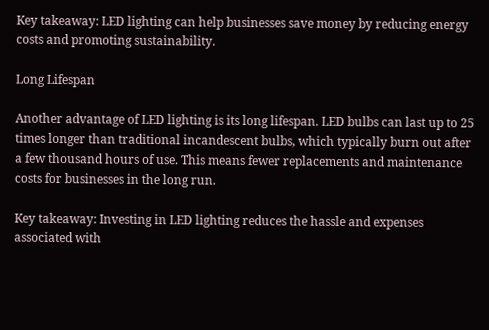Key takeaway: LED lighting can help businesses save money by reducing energy costs and promoting sustainability.

Long Lifespan

Another advantage of LED lighting is its long lifespan. LED bulbs can last up to 25 times longer than traditional incandescent bulbs, which typically burn out after a few thousand hours of use. This means fewer replacements and maintenance costs for businesses in the long run.

Key takeaway: Investing in LED lighting reduces the hassle and expenses associated with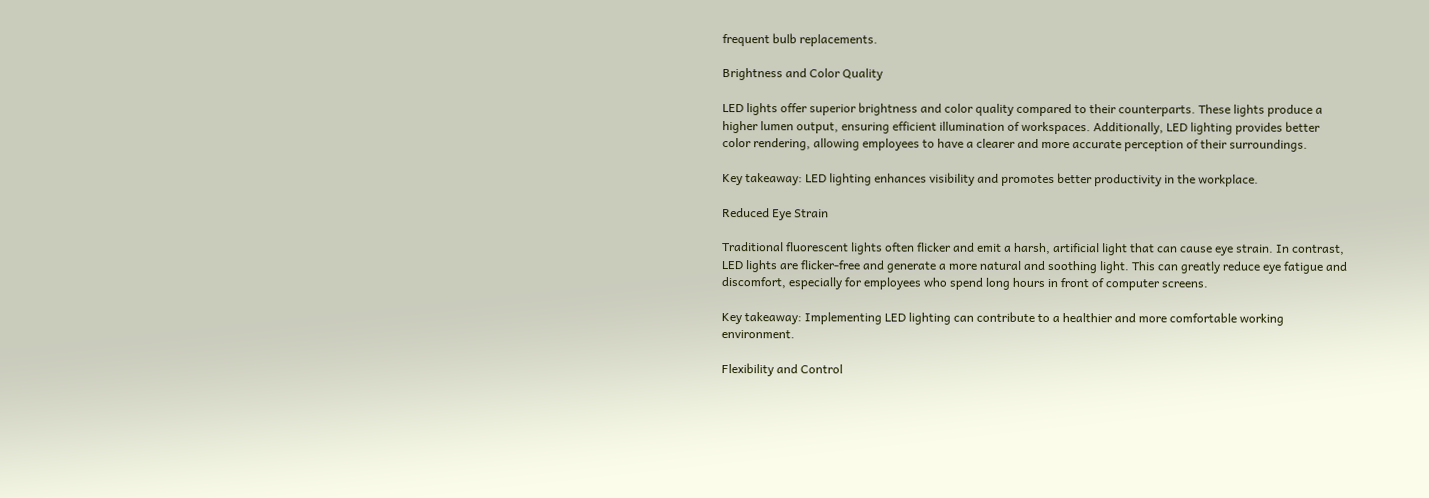frequent bulb replacements.

Brightness and Color Quality

LED lights offer superior brightness and color quality compared to their counterparts. These lights produce a higher lumen output, ensuring efficient illumination of workspaces. Additionally, LED lighting provides better color rendering, allowing employees to have a clearer and more accurate perception of their surroundings.

Key takeaway: LED lighting enhances visibility and promotes better productivity in the workplace.

Reduced Eye Strain

Traditional fluorescent lights often flicker and emit a harsh, artificial light that can cause eye strain. In contrast, LED lights are flicker-free and generate a more natural and soothing light. This can greatly reduce eye fatigue and discomfort, especially for employees who spend long hours in front of computer screens.

Key takeaway: Implementing LED lighting can contribute to a healthier and more comfortable working environment.

Flexibility and Control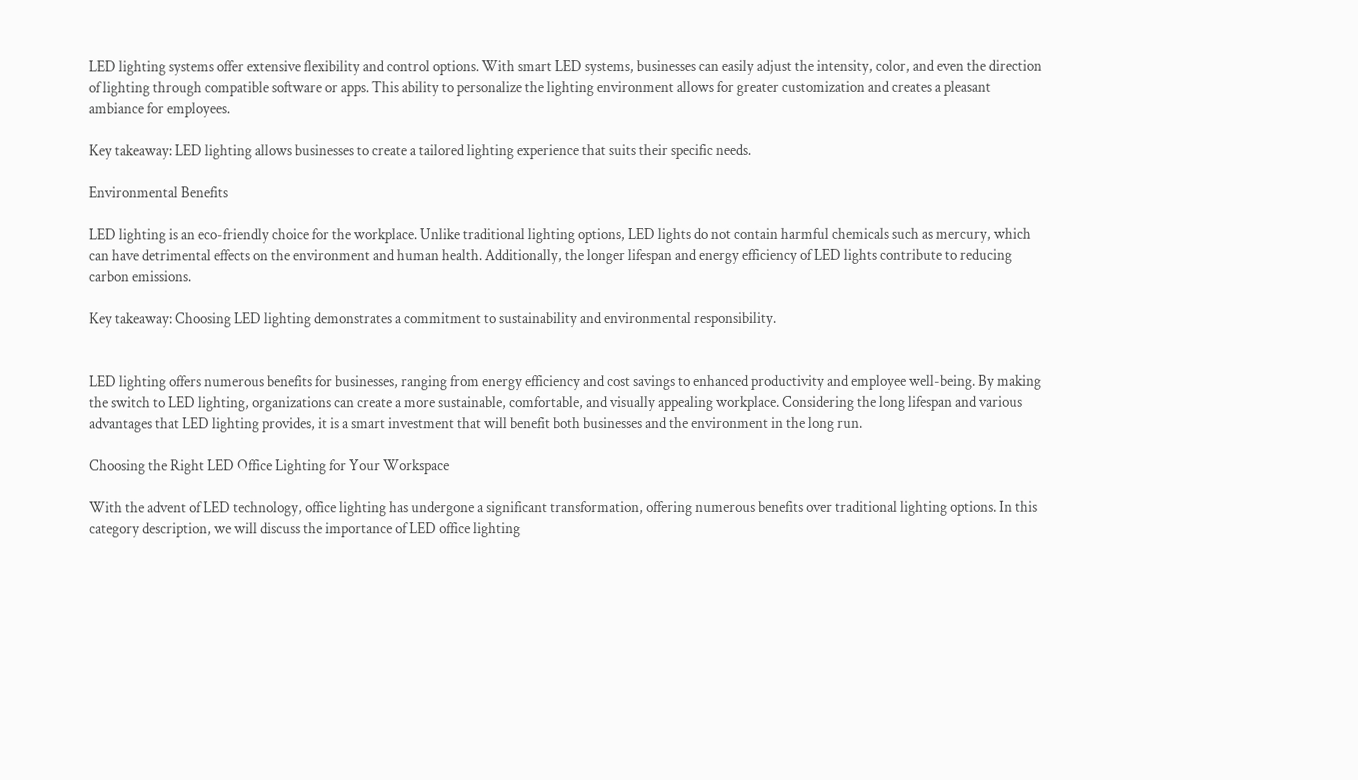LED lighting systems offer extensive flexibility and control options. With smart LED systems, businesses can easily adjust the intensity, color, and even the direction of lighting through compatible software or apps. This ability to personalize the lighting environment allows for greater customization and creates a pleasant ambiance for employees.

Key takeaway: LED lighting allows businesses to create a tailored lighting experience that suits their specific needs.

Environmental Benefits

LED lighting is an eco-friendly choice for the workplace. Unlike traditional lighting options, LED lights do not contain harmful chemicals such as mercury, which can have detrimental effects on the environment and human health. Additionally, the longer lifespan and energy efficiency of LED lights contribute to reducing carbon emissions.

Key takeaway: Choosing LED lighting demonstrates a commitment to sustainability and environmental responsibility.


LED lighting offers numerous benefits for businesses, ranging from energy efficiency and cost savings to enhanced productivity and employee well-being. By making the switch to LED lighting, organizations can create a more sustainable, comfortable, and visually appealing workplace. Considering the long lifespan and various advantages that LED lighting provides, it is a smart investment that will benefit both businesses and the environment in the long run.

Choosing the Right LED Office Lighting for Your Workspace

With the advent of LED technology, office lighting has undergone a significant transformation, offering numerous benefits over traditional lighting options. In this category description, we will discuss the importance of LED office lighting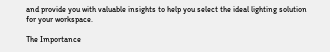and provide you with valuable insights to help you select the ideal lighting solution for your workspace.

The Importance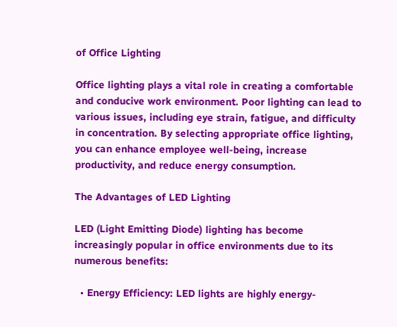of Office Lighting

Office lighting plays a vital role in creating a comfortable and conducive work environment. Poor lighting can lead to various issues, including eye strain, fatigue, and difficulty in concentration. By selecting appropriate office lighting, you can enhance employee well-being, increase productivity, and reduce energy consumption.

The Advantages of LED Lighting

LED (Light Emitting Diode) lighting has become increasingly popular in office environments due to its numerous benefits:

  • Energy Efficiency: LED lights are highly energy-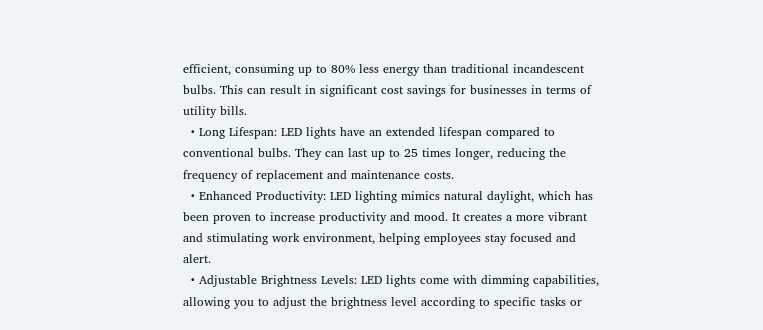efficient, consuming up to 80% less energy than traditional incandescent bulbs. This can result in significant cost savings for businesses in terms of utility bills.
  • Long Lifespan: LED lights have an extended lifespan compared to conventional bulbs. They can last up to 25 times longer, reducing the frequency of replacement and maintenance costs.
  • Enhanced Productivity: LED lighting mimics natural daylight, which has been proven to increase productivity and mood. It creates a more vibrant and stimulating work environment, helping employees stay focused and alert.
  • Adjustable Brightness Levels: LED lights come with dimming capabilities, allowing you to adjust the brightness level according to specific tasks or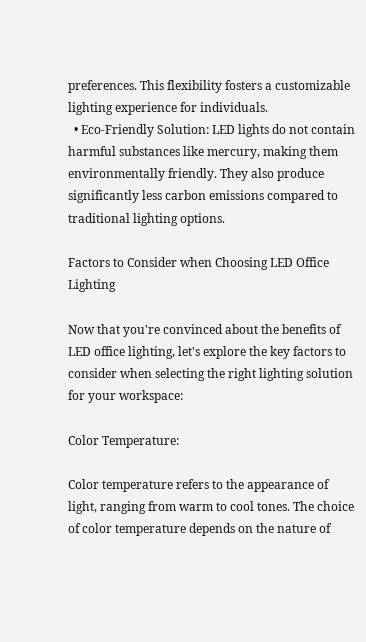preferences. This flexibility fosters a customizable lighting experience for individuals.
  • Eco-Friendly Solution: LED lights do not contain harmful substances like mercury, making them environmentally friendly. They also produce significantly less carbon emissions compared to traditional lighting options.

Factors to Consider when Choosing LED Office Lighting

Now that you're convinced about the benefits of LED office lighting, let's explore the key factors to consider when selecting the right lighting solution for your workspace:

Color Temperature:

Color temperature refers to the appearance of light, ranging from warm to cool tones. The choice of color temperature depends on the nature of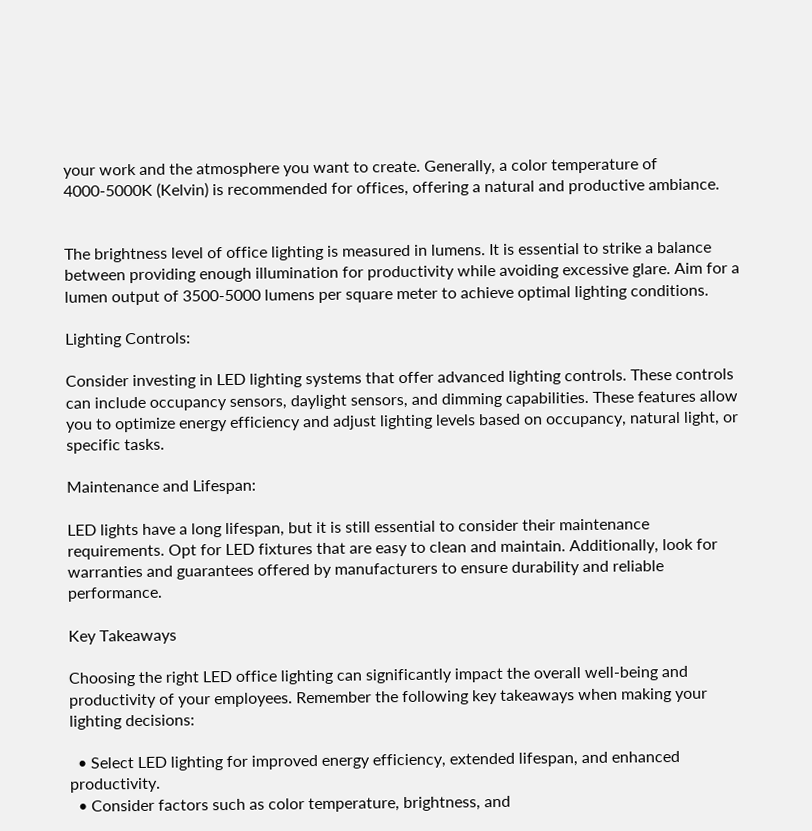your work and the atmosphere you want to create. Generally, a color temperature of 4000-5000K (Kelvin) is recommended for offices, offering a natural and productive ambiance.


The brightness level of office lighting is measured in lumens. It is essential to strike a balance between providing enough illumination for productivity while avoiding excessive glare. Aim for a lumen output of 3500-5000 lumens per square meter to achieve optimal lighting conditions.

Lighting Controls:

Consider investing in LED lighting systems that offer advanced lighting controls. These controls can include occupancy sensors, daylight sensors, and dimming capabilities. These features allow you to optimize energy efficiency and adjust lighting levels based on occupancy, natural light, or specific tasks.

Maintenance and Lifespan:

LED lights have a long lifespan, but it is still essential to consider their maintenance requirements. Opt for LED fixtures that are easy to clean and maintain. Additionally, look for warranties and guarantees offered by manufacturers to ensure durability and reliable performance.

Key Takeaways

Choosing the right LED office lighting can significantly impact the overall well-being and productivity of your employees. Remember the following key takeaways when making your lighting decisions:

  • Select LED lighting for improved energy efficiency, extended lifespan, and enhanced productivity.
  • Consider factors such as color temperature, brightness, and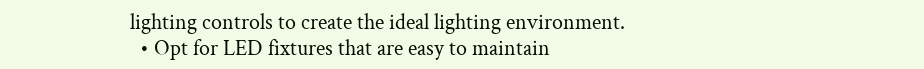lighting controls to create the ideal lighting environment.
  • Opt for LED fixtures that are easy to maintain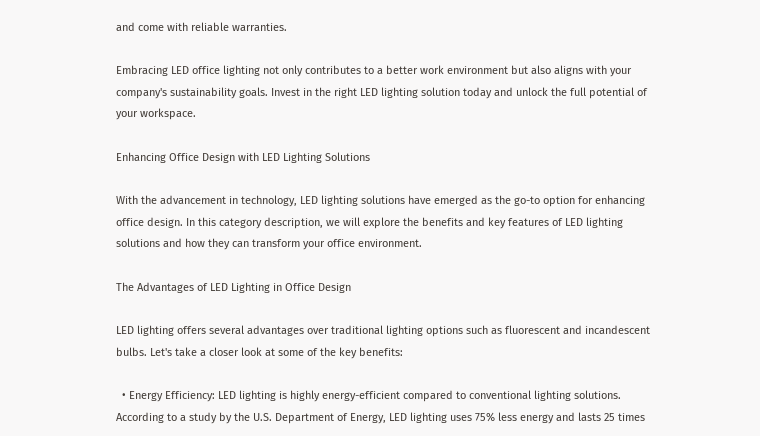and come with reliable warranties.

Embracing LED office lighting not only contributes to a better work environment but also aligns with your company's sustainability goals. Invest in the right LED lighting solution today and unlock the full potential of your workspace.

Enhancing Office Design with LED Lighting Solutions

With the advancement in technology, LED lighting solutions have emerged as the go-to option for enhancing office design. In this category description, we will explore the benefits and key features of LED lighting solutions and how they can transform your office environment.

The Advantages of LED Lighting in Office Design

LED lighting offers several advantages over traditional lighting options such as fluorescent and incandescent bulbs. Let's take a closer look at some of the key benefits:

  • Energy Efficiency: LED lighting is highly energy-efficient compared to conventional lighting solutions. According to a study by the U.S. Department of Energy, LED lighting uses 75% less energy and lasts 25 times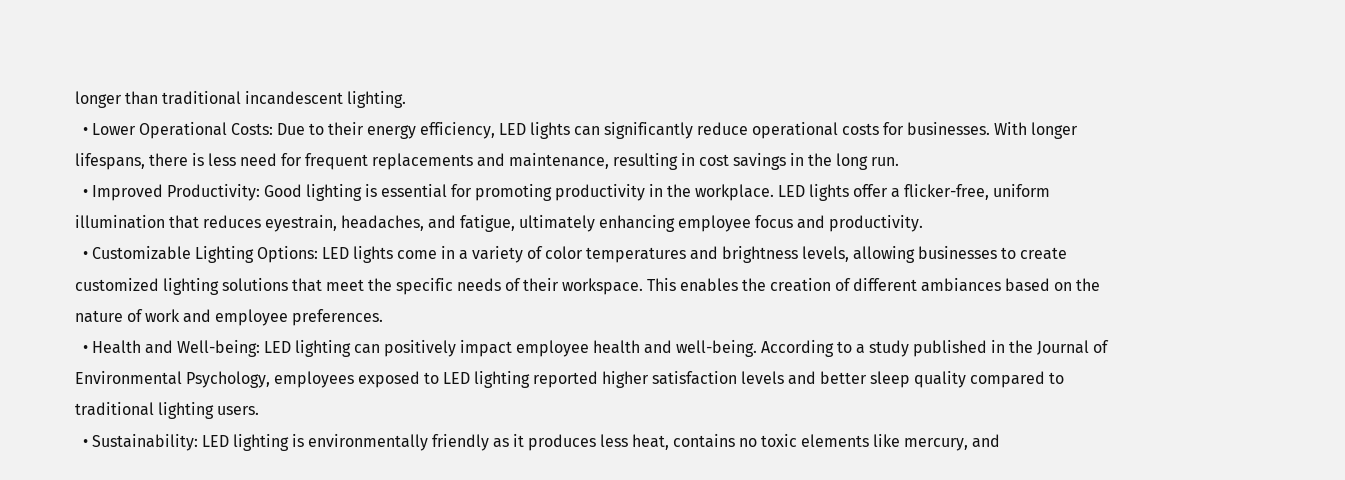longer than traditional incandescent lighting.
  • Lower Operational Costs: Due to their energy efficiency, LED lights can significantly reduce operational costs for businesses. With longer lifespans, there is less need for frequent replacements and maintenance, resulting in cost savings in the long run.
  • Improved Productivity: Good lighting is essential for promoting productivity in the workplace. LED lights offer a flicker-free, uniform illumination that reduces eyestrain, headaches, and fatigue, ultimately enhancing employee focus and productivity.
  • Customizable Lighting Options: LED lights come in a variety of color temperatures and brightness levels, allowing businesses to create customized lighting solutions that meet the specific needs of their workspace. This enables the creation of different ambiances based on the nature of work and employee preferences.
  • Health and Well-being: LED lighting can positively impact employee health and well-being. According to a study published in the Journal of Environmental Psychology, employees exposed to LED lighting reported higher satisfaction levels and better sleep quality compared to traditional lighting users.
  • Sustainability: LED lighting is environmentally friendly as it produces less heat, contains no toxic elements like mercury, and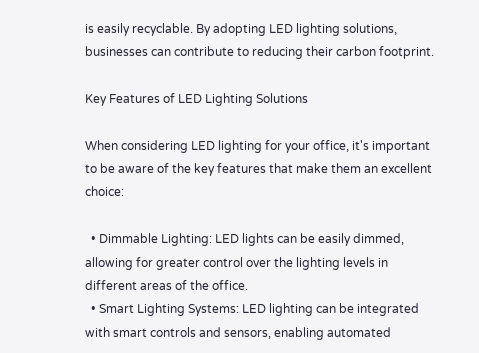is easily recyclable. By adopting LED lighting solutions, businesses can contribute to reducing their carbon footprint.

Key Features of LED Lighting Solutions

When considering LED lighting for your office, it's important to be aware of the key features that make them an excellent choice:

  • Dimmable Lighting: LED lights can be easily dimmed, allowing for greater control over the lighting levels in different areas of the office.
  • Smart Lighting Systems: LED lighting can be integrated with smart controls and sensors, enabling automated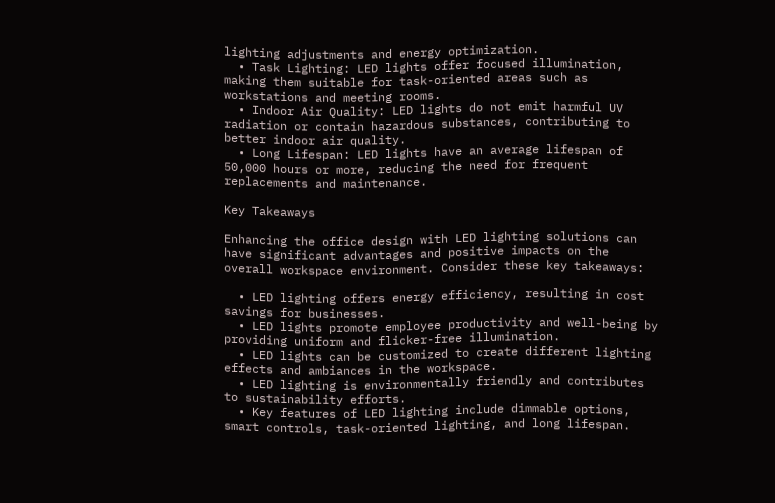lighting adjustments and energy optimization.
  • Task Lighting: LED lights offer focused illumination, making them suitable for task-oriented areas such as workstations and meeting rooms.
  • Indoor Air Quality: LED lights do not emit harmful UV radiation or contain hazardous substances, contributing to better indoor air quality.
  • Long Lifespan: LED lights have an average lifespan of 50,000 hours or more, reducing the need for frequent replacements and maintenance.

Key Takeaways

Enhancing the office design with LED lighting solutions can have significant advantages and positive impacts on the overall workspace environment. Consider these key takeaways:

  • LED lighting offers energy efficiency, resulting in cost savings for businesses.
  • LED lights promote employee productivity and well-being by providing uniform and flicker-free illumination.
  • LED lights can be customized to create different lighting effects and ambiances in the workspace.
  • LED lighting is environmentally friendly and contributes to sustainability efforts.
  • Key features of LED lighting include dimmable options, smart controls, task-oriented lighting, and long lifespan.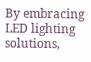By embracing LED lighting solutions,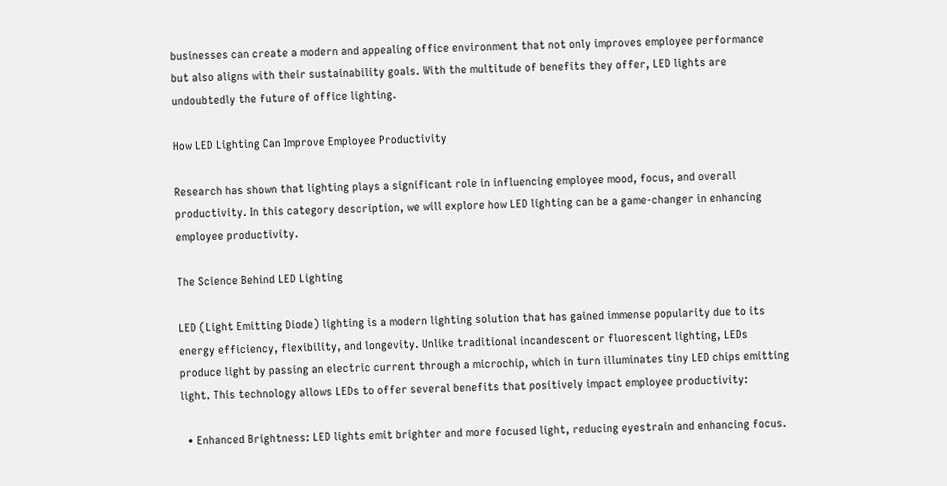businesses can create a modern and appealing office environment that not only improves employee performance but also aligns with their sustainability goals. With the multitude of benefits they offer, LED lights are undoubtedly the future of office lighting.

How LED Lighting Can Improve Employee Productivity

Research has shown that lighting plays a significant role in influencing employee mood, focus, and overall productivity. In this category description, we will explore how LED lighting can be a game-changer in enhancing employee productivity.

The Science Behind LED Lighting

LED (Light Emitting Diode) lighting is a modern lighting solution that has gained immense popularity due to its energy efficiency, flexibility, and longevity. Unlike traditional incandescent or fluorescent lighting, LEDs produce light by passing an electric current through a microchip, which in turn illuminates tiny LED chips emitting light. This technology allows LEDs to offer several benefits that positively impact employee productivity:

  • Enhanced Brightness: LED lights emit brighter and more focused light, reducing eyestrain and enhancing focus.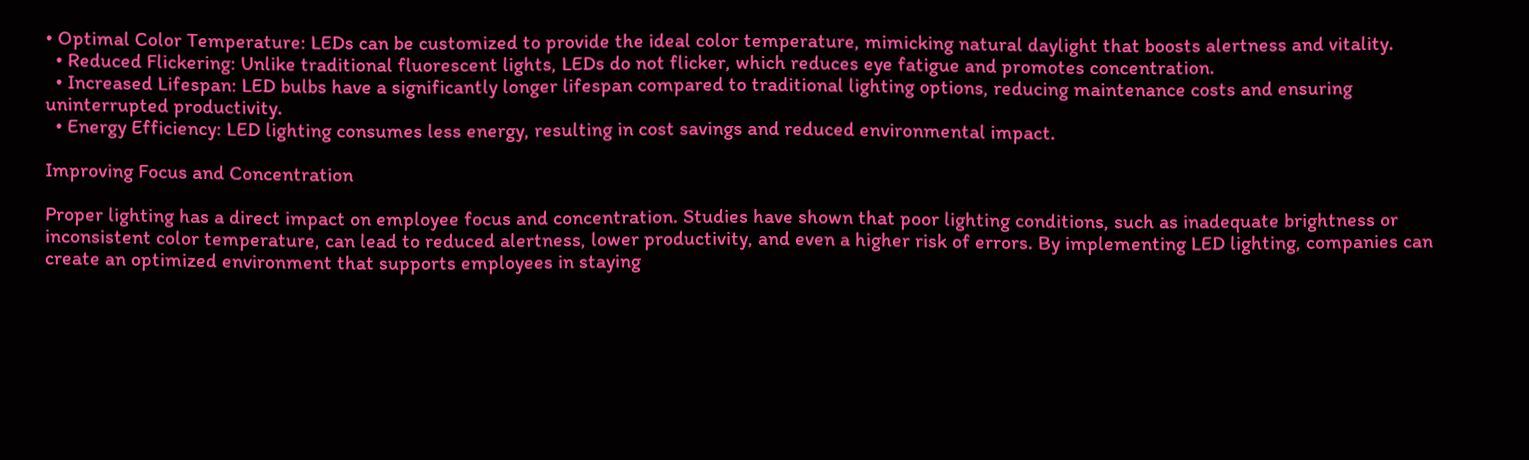• Optimal Color Temperature: LEDs can be customized to provide the ideal color temperature, mimicking natural daylight that boosts alertness and vitality.
  • Reduced Flickering: Unlike traditional fluorescent lights, LEDs do not flicker, which reduces eye fatigue and promotes concentration.
  • Increased Lifespan: LED bulbs have a significantly longer lifespan compared to traditional lighting options, reducing maintenance costs and ensuring uninterrupted productivity.
  • Energy Efficiency: LED lighting consumes less energy, resulting in cost savings and reduced environmental impact.

Improving Focus and Concentration

Proper lighting has a direct impact on employee focus and concentration. Studies have shown that poor lighting conditions, such as inadequate brightness or inconsistent color temperature, can lead to reduced alertness, lower productivity, and even a higher risk of errors. By implementing LED lighting, companies can create an optimized environment that supports employees in staying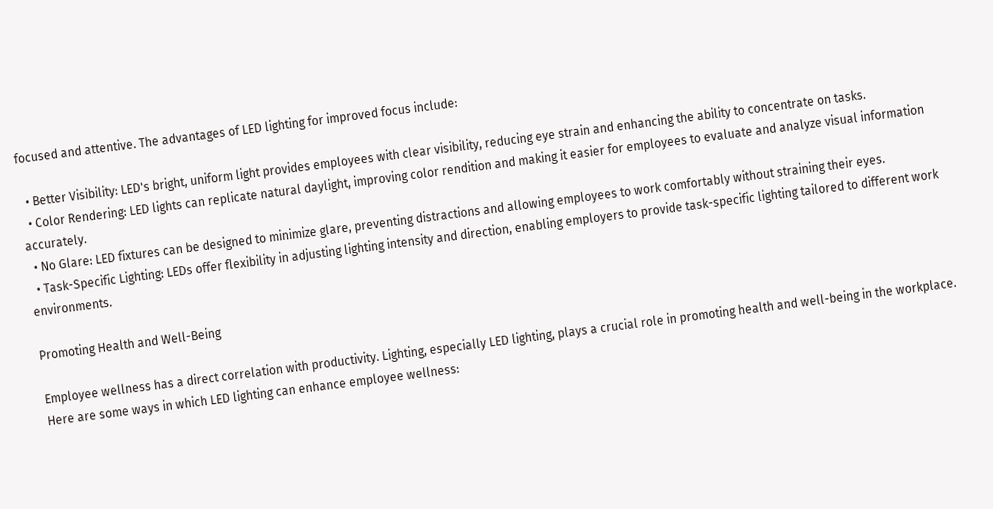focused and attentive. The advantages of LED lighting for improved focus include:

  • Better Visibility: LED's bright, uniform light provides employees with clear visibility, reducing eye strain and enhancing the ability to concentrate on tasks.
  • Color Rendering: LED lights can replicate natural daylight, improving color rendition and making it easier for employees to evaluate and analyze visual information accurately.
  • No Glare: LED fixtures can be designed to minimize glare, preventing distractions and allowing employees to work comfortably without straining their eyes.
  • Task-Specific Lighting: LEDs offer flexibility in adjusting lighting intensity and direction, enabling employers to provide task-specific lighting tailored to different work environments.

Promoting Health and Well-Being

Employee wellness has a direct correlation with productivity. Lighting, especially LED lighting, plays a crucial role in promoting health and well-being in the workplace. Here are some ways in which LED lighting can enhance employee wellness: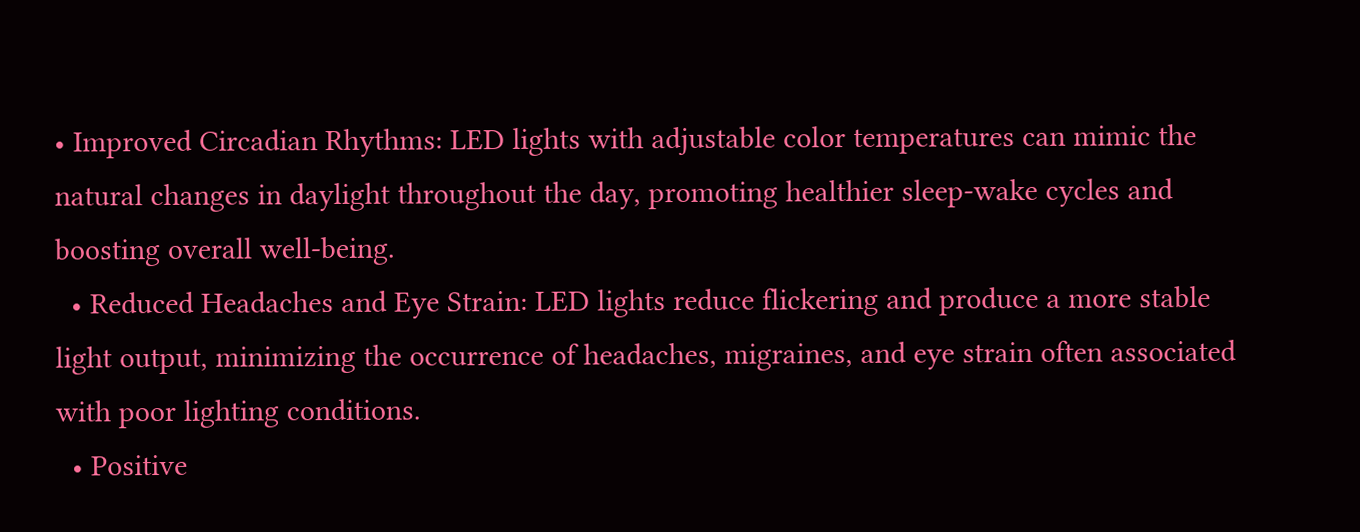• Improved Circadian Rhythms: LED lights with adjustable color temperatures can mimic the natural changes in daylight throughout the day, promoting healthier sleep-wake cycles and boosting overall well-being.
  • Reduced Headaches and Eye Strain: LED lights reduce flickering and produce a more stable light output, minimizing the occurrence of headaches, migraines, and eye strain often associated with poor lighting conditions.
  • Positive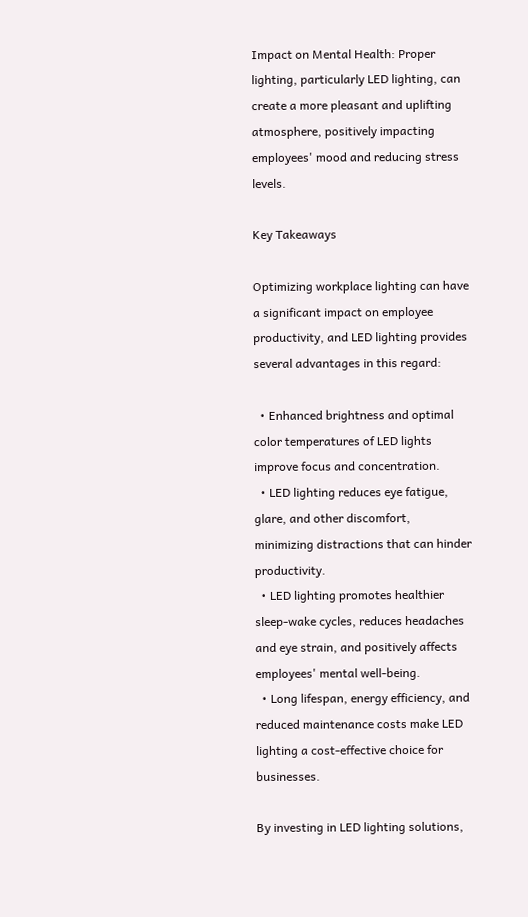Impact on Mental Health: Proper lighting, particularly LED lighting, can create a more pleasant and uplifting atmosphere, positively impacting employees' mood and reducing stress levels.

Key Takeaways

Optimizing workplace lighting can have a significant impact on employee productivity, and LED lighting provides several advantages in this regard:

  • Enhanced brightness and optimal color temperatures of LED lights improve focus and concentration.
  • LED lighting reduces eye fatigue, glare, and other discomfort, minimizing distractions that can hinder productivity.
  • LED lighting promotes healthier sleep-wake cycles, reduces headaches and eye strain, and positively affects employees' mental well-being.
  • Long lifespan, energy efficiency, and reduced maintenance costs make LED lighting a cost-effective choice for businesses.

By investing in LED lighting solutions,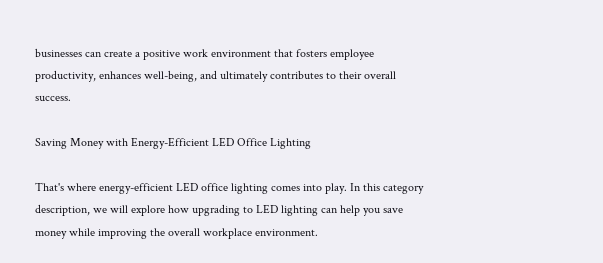businesses can create a positive work environment that fosters employee productivity, enhances well-being, and ultimately contributes to their overall success.

Saving Money with Energy-Efficient LED Office Lighting

That's where energy-efficient LED office lighting comes into play. In this category description, we will explore how upgrading to LED lighting can help you save money while improving the overall workplace environment.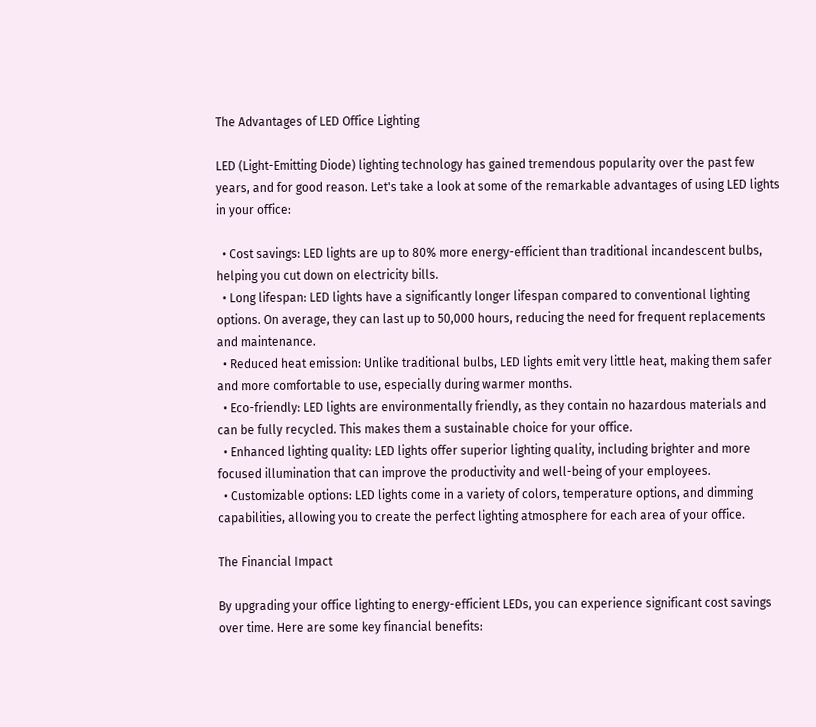The Advantages of LED Office Lighting

LED (Light-Emitting Diode) lighting technology has gained tremendous popularity over the past few years, and for good reason. Let's take a look at some of the remarkable advantages of using LED lights in your office:

  • Cost savings: LED lights are up to 80% more energy-efficient than traditional incandescent bulbs, helping you cut down on electricity bills.
  • Long lifespan: LED lights have a significantly longer lifespan compared to conventional lighting options. On average, they can last up to 50,000 hours, reducing the need for frequent replacements and maintenance.
  • Reduced heat emission: Unlike traditional bulbs, LED lights emit very little heat, making them safer and more comfortable to use, especially during warmer months.
  • Eco-friendly: LED lights are environmentally friendly, as they contain no hazardous materials and can be fully recycled. This makes them a sustainable choice for your office.
  • Enhanced lighting quality: LED lights offer superior lighting quality, including brighter and more focused illumination that can improve the productivity and well-being of your employees.
  • Customizable options: LED lights come in a variety of colors, temperature options, and dimming capabilities, allowing you to create the perfect lighting atmosphere for each area of your office.

The Financial Impact

By upgrading your office lighting to energy-efficient LEDs, you can experience significant cost savings over time. Here are some key financial benefits: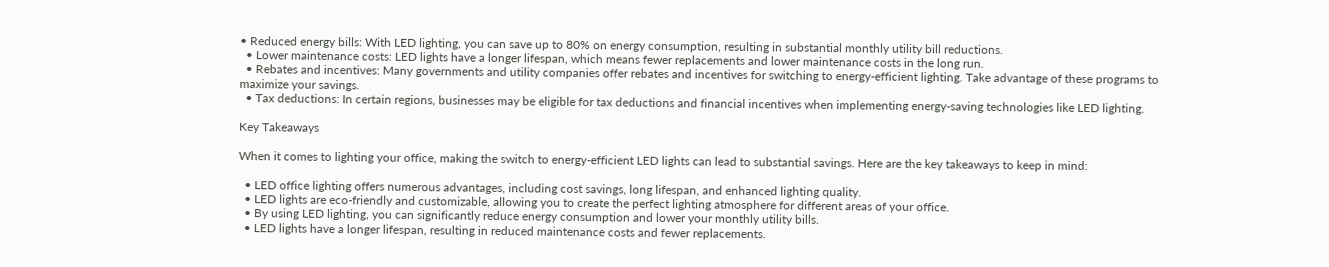• Reduced energy bills: With LED lighting, you can save up to 80% on energy consumption, resulting in substantial monthly utility bill reductions.
  • Lower maintenance costs: LED lights have a longer lifespan, which means fewer replacements and lower maintenance costs in the long run.
  • Rebates and incentives: Many governments and utility companies offer rebates and incentives for switching to energy-efficient lighting. Take advantage of these programs to maximize your savings.
  • Tax deductions: In certain regions, businesses may be eligible for tax deductions and financial incentives when implementing energy-saving technologies like LED lighting.

Key Takeaways

When it comes to lighting your office, making the switch to energy-efficient LED lights can lead to substantial savings. Here are the key takeaways to keep in mind:

  • LED office lighting offers numerous advantages, including cost savings, long lifespan, and enhanced lighting quality.
  • LED lights are eco-friendly and customizable, allowing you to create the perfect lighting atmosphere for different areas of your office.
  • By using LED lighting, you can significantly reduce energy consumption and lower your monthly utility bills.
  • LED lights have a longer lifespan, resulting in reduced maintenance costs and fewer replacements.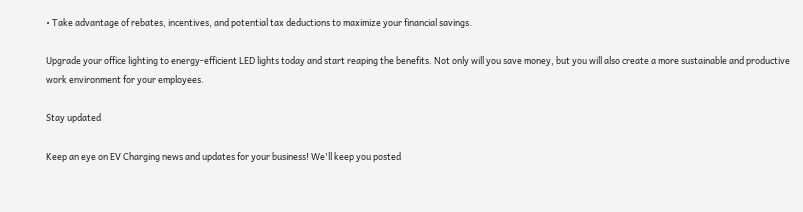• Take advantage of rebates, incentives, and potential tax deductions to maximize your financial savings.

Upgrade your office lighting to energy-efficient LED lights today and start reaping the benefits. Not only will you save money, but you will also create a more sustainable and productive work environment for your employees.

Stay updated

Keep an eye on EV Charging news and updates for your business! We'll keep you posted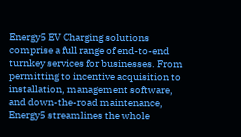Energy5 EV Charging solutions comprise a full range of end-to-end turnkey services for businesses. From permitting to incentive acquisition to installation, management software, and down-the-road maintenance, Energy5 streamlines the whole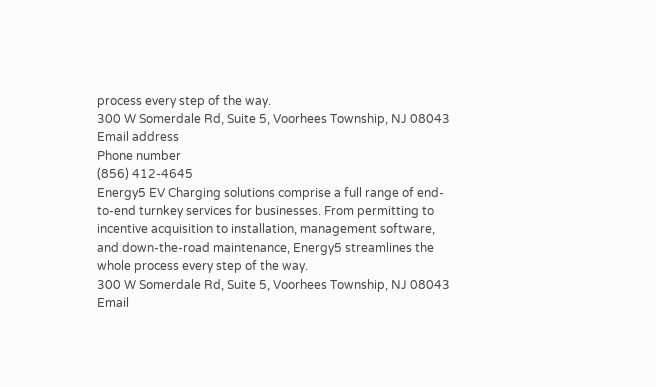process every step of the way.
300 W Somerdale Rd, Suite 5, Voorhees Township, NJ 08043
Email address
Phone number
(856) 412-4645
Energy5 EV Charging solutions comprise a full range of end-to-end turnkey services for businesses. From permitting to incentive acquisition to installation, management software, and down-the-road maintenance, Energy5 streamlines the whole process every step of the way.
300 W Somerdale Rd, Suite 5, Voorhees Township, NJ 08043
Email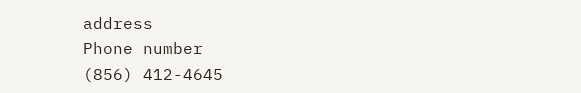address
Phone number
(856) 412-4645